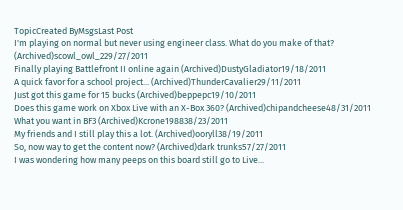TopicCreated ByMsgsLast Post
I'm playing on normal but never using engineer class. What do you make of that? (Archived)scowl_owl_229/27/2011
Finally playing Battlefront II online again (Archived)DustyGladiator19/18/2011
A quick favor for a school project... (Archived)ThunderCavalier29/11/2011
Just got this game for 15 bucks (Archived)beppepc19/10/2011
Does this game work on Xbox Live with an X-Box 360? (Archived)chipandcheese48/31/2011
What you want in BF3 (Archived)Kcrone198838/23/2011
My friends and I still play this a lot. (Archived)ooryll38/19/2011
So, now way to get the content now? (Archived)dark trunks57/27/2011
I was wondering how many peeps on this board still go to Live...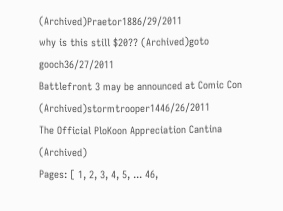(Archived)Praetor1886/29/2011
why is this still $20?? (Archived)goto gooch36/27/2011
Battlefront 3 may be announced at Comic Con (Archived)stormtrooper1446/26/2011
The Official PloKoon Appreciation Cantina (Archived)
Pages: [ 1, 2, 3, 4, 5, ... 46,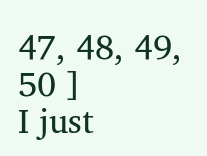47, 48, 49, 50 ]
I just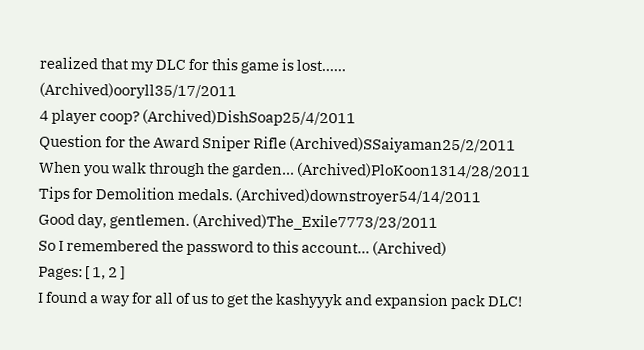realized that my DLC for this game is lost...... (Archived)ooryll35/17/2011
4 player coop? (Archived)DishSoap25/4/2011
Question for the Award Sniper Rifle (Archived)SSaiyaman25/2/2011
When you walk through the garden... (Archived)PloKoon1314/28/2011
Tips for Demolition medals. (Archived)downstroyer54/14/2011
Good day, gentlemen. (Archived)The_Exile7773/23/2011
So I remembered the password to this account... (Archived)
Pages: [ 1, 2 ]
I found a way for all of us to get the kashyyyk and expansion pack DLC!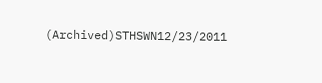(Archived)STHSWN12/23/2011